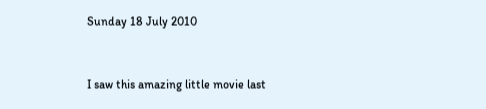Sunday 18 July 2010


I saw this amazing little movie last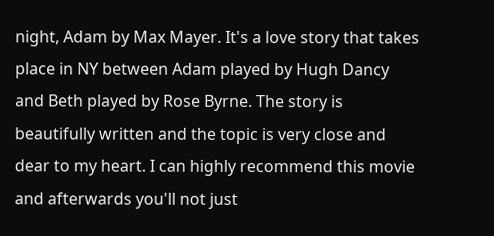night, Adam by Max Mayer. It's a love story that takes place in NY between Adam played by Hugh Dancy and Beth played by Rose Byrne. The story is beautifully written and the topic is very close and dear to my heart. I can highly recommend this movie and afterwards you'll not just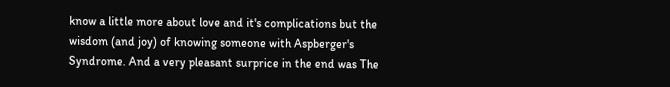know a little more about love and it's complications but the wisdom (and joy) of knowing someone with Aspberger's Syndrome. And a very pleasant surprice in the end was The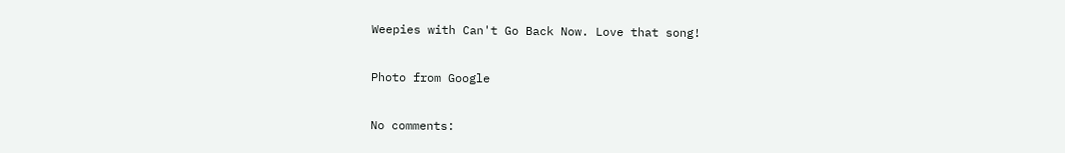Weepies with Can't Go Back Now. Love that song!

Photo from Google

No comments: